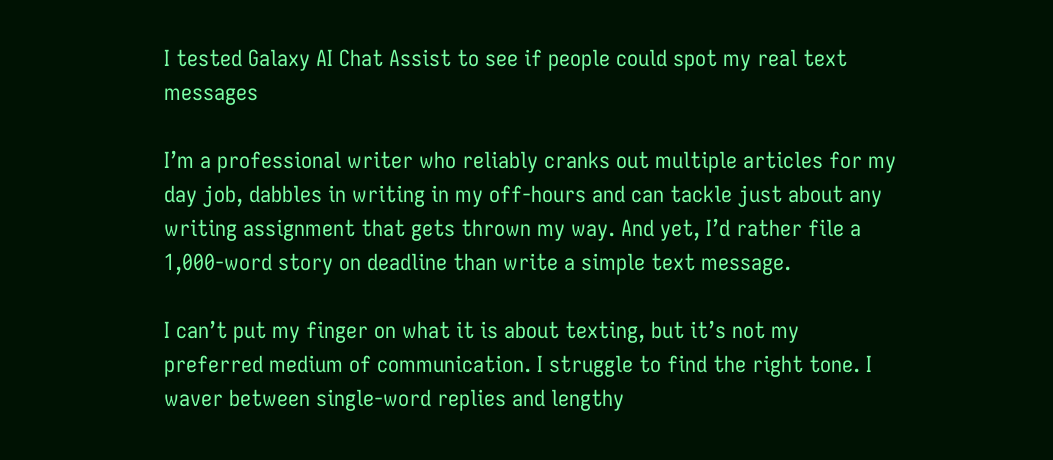I tested Galaxy AI Chat Assist to see if people could spot my real text messages

I’m a professional writer who reliably cranks out multiple articles for my day job, dabbles in writing in my off-hours and can tackle just about any writing assignment that gets thrown my way. And yet, I’d rather file a 1,000-word story on deadline than write a simple text message.

I can’t put my finger on what it is about texting, but it’s not my preferred medium of communication. I struggle to find the right tone. I waver between single-word replies and lengthy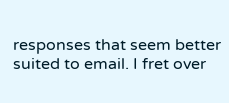responses that seem better suited to email. I fret over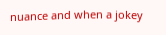nuance and when a jokey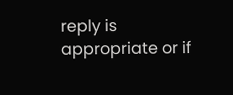reply is appropriate or if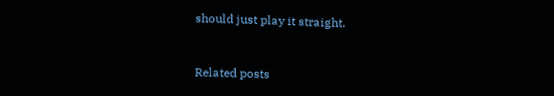should just play it straight.


Related posts